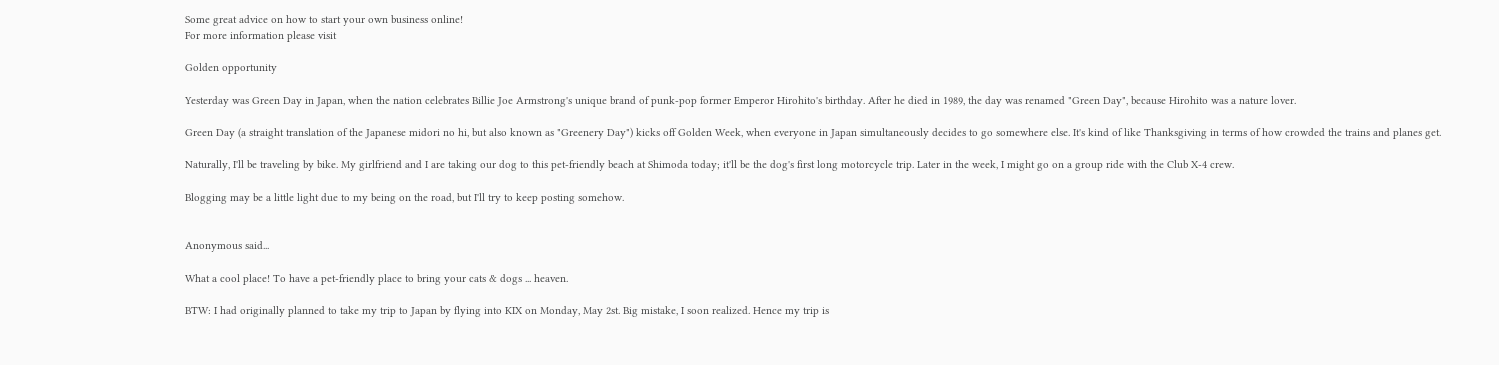Some great advice on how to start your own business online!
For more information please visit

Golden opportunity

Yesterday was Green Day in Japan, when the nation celebrates Billie Joe Armstrong's unique brand of punk-pop former Emperor Hirohito's birthday. After he died in 1989, the day was renamed "Green Day", because Hirohito was a nature lover.

Green Day (a straight translation of the Japanese midori no hi, but also known as "Greenery Day") kicks off Golden Week, when everyone in Japan simultaneously decides to go somewhere else. It's kind of like Thanksgiving in terms of how crowded the trains and planes get.

Naturally, I'll be traveling by bike. My girlfriend and I are taking our dog to this pet-friendly beach at Shimoda today; it'll be the dog's first long motorcycle trip. Later in the week, I might go on a group ride with the Club X-4 crew.

Blogging may be a little light due to my being on the road, but I'll try to keep posting somehow.


Anonymous said...

What a cool place! To have a pet-friendly place to bring your cats & dogs ... heaven.

BTW: I had originally planned to take my trip to Japan by flying into KIX on Monday, May 2st. Big mistake, I soon realized. Hence my trip is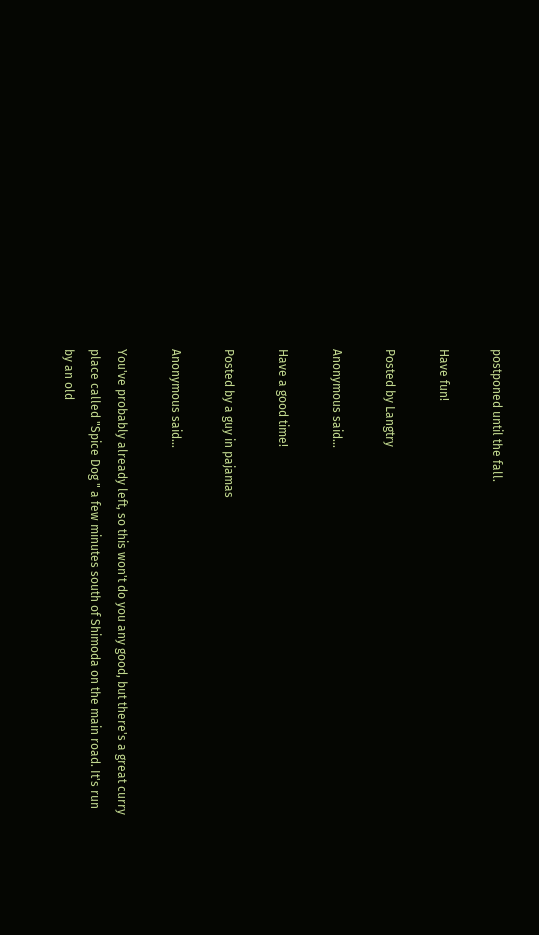postponed until the fall.

Have fun!

Posted by Langtry

Anonymous said...

Have a good time!

Posted by a guy in pajamas

Anonymous said...

You've probably already left, so this won't do you any good, but there's a great curry place called "Spice Dog " a few minutes south of Shimoda on the main road. It's run by an old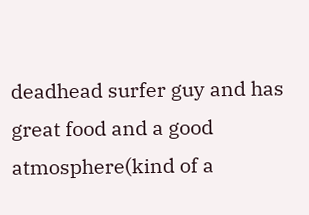deadhead surfer guy and has great food and a good atmosphere(kind of a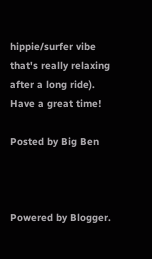hippie/surfer vibe that's really relaxing after a long ride).
Have a great time!

Posted by Big Ben



Powered by Blogger.